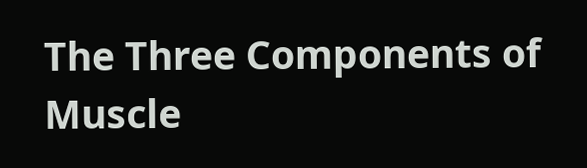The Three Components of Muscle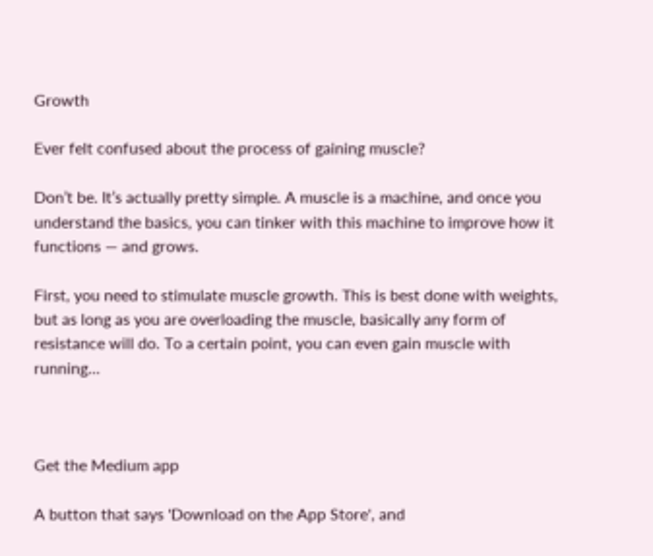Growth

Ever felt confused about the process of gaining muscle?

Don’t be. It’s actually pretty simple. A muscle is a machine, and once you understand the basics, you can tinker with this machine to improve how it functions — and grows.

First, you need to stimulate muscle growth. This is best done with weights, but as long as you are overloading the muscle, basically any form of resistance will do. To a certain point, you can even gain muscle with running…



Get the Medium app

A button that says 'Download on the App Store', and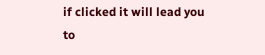if clicked it will lead you to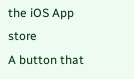the iOS App store
A button that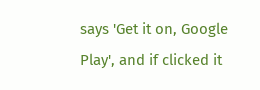says 'Get it on, Google Play', and if clicked it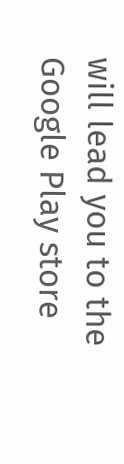will lead you to the Google Play store